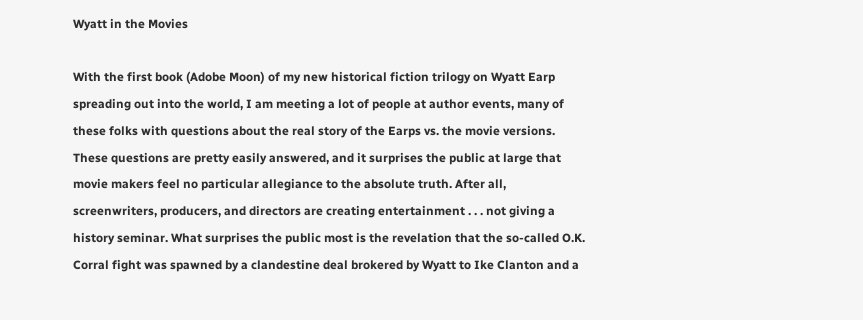Wyatt in the Movies

With the first book (Adobe Moon) of my new historical fiction trilogy on Wyatt Earp spreading out into the world, I am meeting a lot of people at author events, many of these folks with questions about the real story of the Earps vs. the movie versions. These questions are pretty easily answered, and it surprises the public at large that movie makers feel no particular allegiance to the absolute truth. After all, screenwriters, producers, and directors are creating entertainment . . . not giving a history seminar. What surprises the public most is the revelation that the so-called O.K. Corral fight was spawned by a clandestine deal brokered by Wyatt to Ike Clanton and a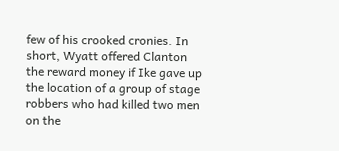few of his crooked cronies. In short, Wyatt offered Clanton the reward money if Ike gave up the location of a group of stage robbers who had killed two men on the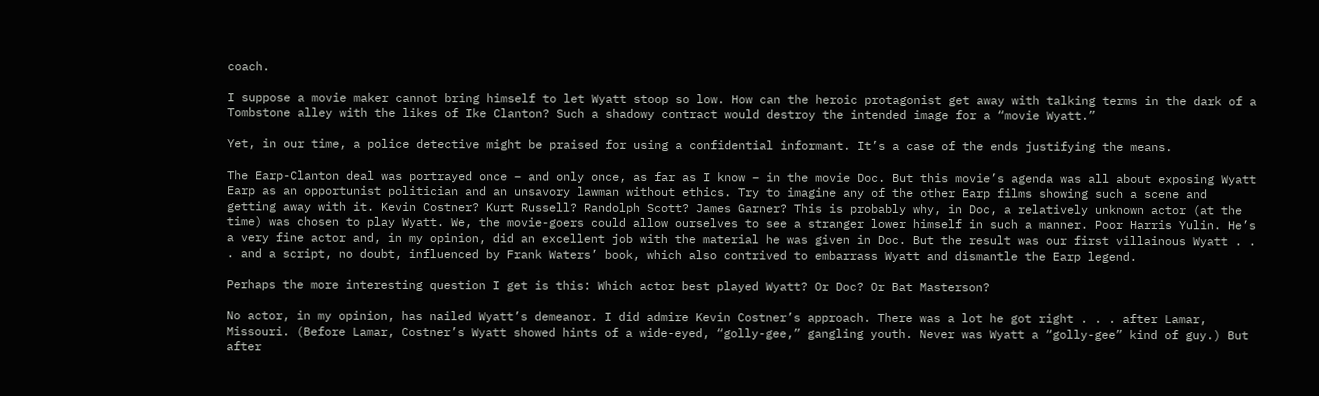coach.

I suppose a movie maker cannot bring himself to let Wyatt stoop so low. How can the heroic protagonist get away with talking terms in the dark of a Tombstone alley with the likes of Ike Clanton? Such a shadowy contract would destroy the intended image for a “movie Wyatt.”

Yet, in our time, a police detective might be praised for using a confidential informant. It’s a case of the ends justifying the means.

The Earp-Clanton deal was portrayed once – and only once, as far as I know – in the movie Doc. But this movie’s agenda was all about exposing Wyatt Earp as an opportunist politician and an unsavory lawman without ethics. Try to imagine any of the other Earp films showing such a scene and getting away with it. Kevin Costner? Kurt Russell? Randolph Scott? James Garner? This is probably why, in Doc, a relatively unknown actor (at the time) was chosen to play Wyatt. We, the movie-goers could allow ourselves to see a stranger lower himself in such a manner. Poor Harris Yulin. He’s a very fine actor and, in my opinion, did an excellent job with the material he was given in Doc. But the result was our first villainous Wyatt . . . and a script, no doubt, influenced by Frank Waters’ book, which also contrived to embarrass Wyatt and dismantle the Earp legend.

Perhaps the more interesting question I get is this: Which actor best played Wyatt? Or Doc? Or Bat Masterson?

No actor, in my opinion, has nailed Wyatt’s demeanor. I did admire Kevin Costner’s approach. There was a lot he got right . . . after Lamar, Missouri. (Before Lamar, Costner’s Wyatt showed hints of a wide-eyed, “golly-gee,” gangling youth. Never was Wyatt a “golly-gee” kind of guy.) But after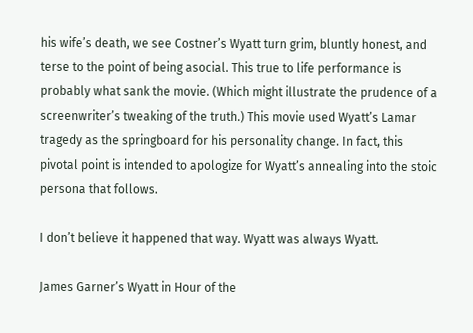his wife’s death, we see Costner’s Wyatt turn grim, bluntly honest, and terse to the point of being asocial. This true to life performance is probably what sank the movie. (Which might illustrate the prudence of a screenwriter’s tweaking of the truth.) This movie used Wyatt’s Lamar tragedy as the springboard for his personality change. In fact, this pivotal point is intended to apologize for Wyatt’s annealing into the stoic persona that follows.

I don’t believe it happened that way. Wyatt was always Wyatt.

James Garner’s Wyatt in Hour of the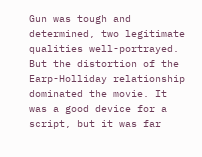Gun was tough and determined, two legitimate qualities well-portrayed. But the distortion of the Earp-Holliday relationship dominated the movie. It was a good device for a script, but it was far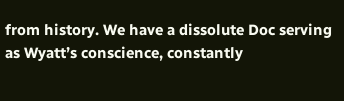from history. We have a dissolute Doc serving as Wyatt’s conscience, constantly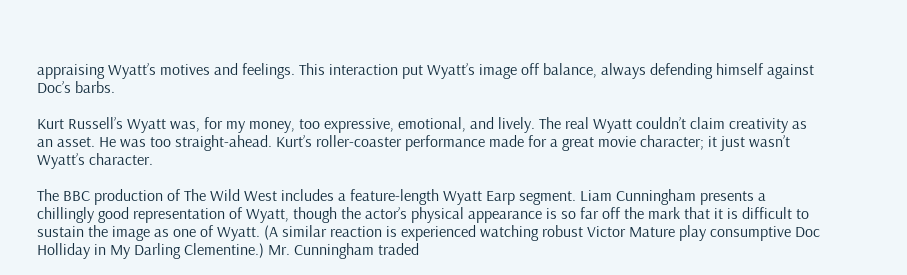appraising Wyatt’s motives and feelings. This interaction put Wyatt’s image off balance, always defending himself against Doc’s barbs.

Kurt Russell’s Wyatt was, for my money, too expressive, emotional, and lively. The real Wyatt couldn’t claim creativity as an asset. He was too straight-ahead. Kurt’s roller-coaster performance made for a great movie character; it just wasn’t Wyatt’s character.

The BBC production of The Wild West includes a feature-length Wyatt Earp segment. Liam Cunningham presents a chillingly good representation of Wyatt, though the actor’s physical appearance is so far off the mark that it is difficult to sustain the image as one of Wyatt. (A similar reaction is experienced watching robust Victor Mature play consumptive Doc Holliday in My Darling Clementine.) Mr. Cunningham traded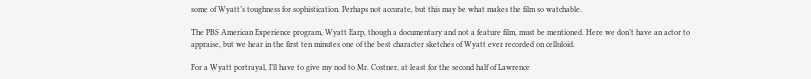some of Wyatt’s toughness for sophistication. Perhaps not accurate, but this may be what makes the film so watchable.

The PBS American Experience program, Wyatt Earp, though a documentary and not a feature film, must be mentioned. Here we don’t have an actor to appraise, but we hear in the first ten minutes one of the best character sketches of Wyatt ever recorded on celluloid.

For a Wyatt portrayal, I’ll have to give my nod to Mr. Costner, at least for the second half of Lawrence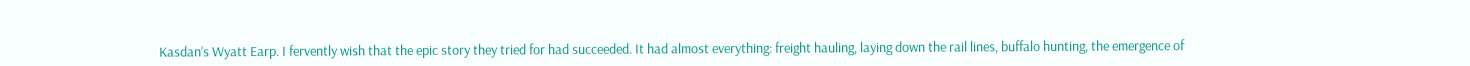Kasdan’s Wyatt Earp. I fervently wish that the epic story they tried for had succeeded. It had almost everything: freight hauling, laying down the rail lines, buffalo hunting, the emergence of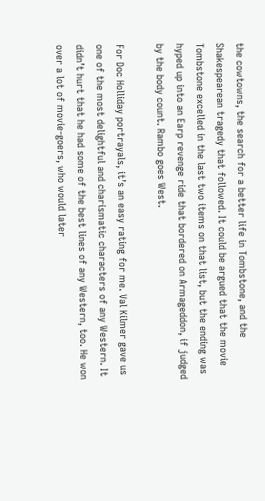the cowtowns, the search for a better life in Tombstone, and the Shakespearean tragedy that followed. It could be argued that the movie Tombstone excelled in the last two items on that list, but the ending was hyped up into an Earp revenge ride that bordered on Armageddon, if judged by the body count. Rambo goes West.

For Doc Holliday portrayals, it’s an easy rating for me. Val Kilmer gave us one of the most delightful and charismatic characters of any Western. It didn’t hurt that he had some of the best lines of any Western, too. He won over a lot of movie-goers, who would later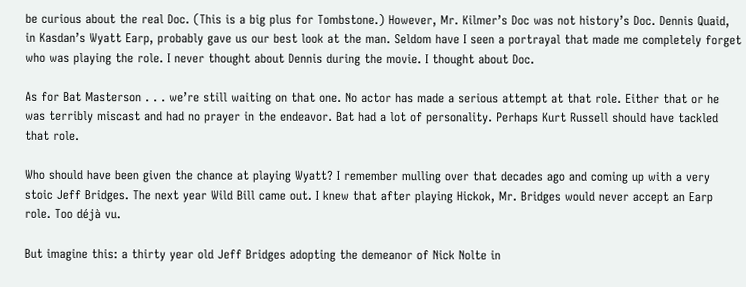be curious about the real Doc. (This is a big plus for Tombstone.) However, Mr. Kilmer’s Doc was not history’s Doc. Dennis Quaid, in Kasdan’s Wyatt Earp, probably gave us our best look at the man. Seldom have I seen a portrayal that made me completely forget who was playing the role. I never thought about Dennis during the movie. I thought about Doc.

As for Bat Masterson . . . we’re still waiting on that one. No actor has made a serious attempt at that role. Either that or he was terribly miscast and had no prayer in the endeavor. Bat had a lot of personality. Perhaps Kurt Russell should have tackled that role.

Who should have been given the chance at playing Wyatt? I remember mulling over that decades ago and coming up with a very stoic Jeff Bridges. The next year Wild Bill came out. I knew that after playing Hickok, Mr. Bridges would never accept an Earp role. Too déjà vu.

But imagine this: a thirty year old Jeff Bridges adopting the demeanor of Nick Nolte in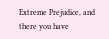Extreme Prejudice, and there you have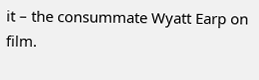it – the consummate Wyatt Earp on film.